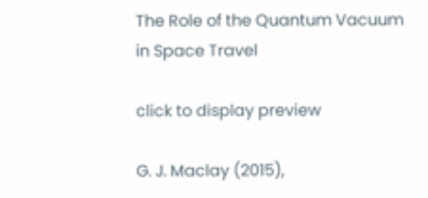The Role of the Quantum Vacuum in Space Travel

click to display preview

G. J. Maclay (2015),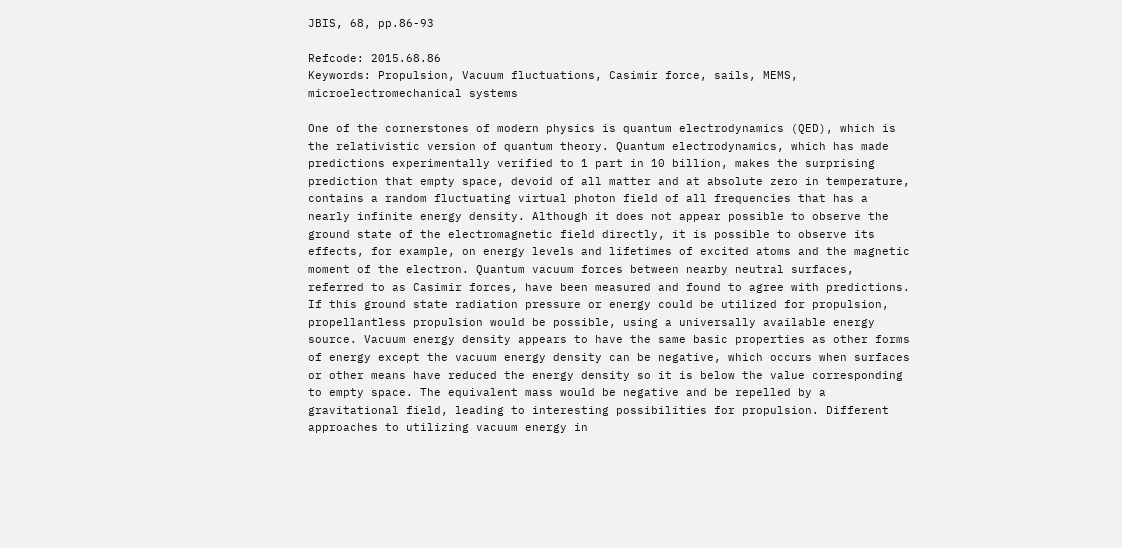JBIS, 68, pp.86-93

Refcode: 2015.68.86
Keywords: Propulsion, Vacuum fluctuations, Casimir force, sails, MEMS, microelectromechanical systems

One of the cornerstones of modern physics is quantum electrodynamics (QED), which is the relativistic version of quantum theory. Quantum electrodynamics, which has made predictions experimentally verified to 1 part in 10 billion, makes the surprising prediction that empty space, devoid of all matter and at absolute zero in temperature, contains a random fluctuating virtual photon field of all frequencies that has a nearly infinite energy density. Although it does not appear possible to observe the ground state of the electromagnetic field directly, it is possible to observe its effects, for example, on energy levels and lifetimes of excited atoms and the magnetic moment of the electron. Quantum vacuum forces between nearby neutral surfaces, referred to as Casimir forces, have been measured and found to agree with predictions. If this ground state radiation pressure or energy could be utilized for propulsion, propellantless propulsion would be possible, using a universally available energy source. Vacuum energy density appears to have the same basic properties as other forms of energy except the vacuum energy density can be negative, which occurs when surfaces or other means have reduced the energy density so it is below the value corresponding to empty space. The equivalent mass would be negative and be repelled by a gravitational field, leading to interesting possibilities for propulsion. Different approaches to utilizing vacuum energy in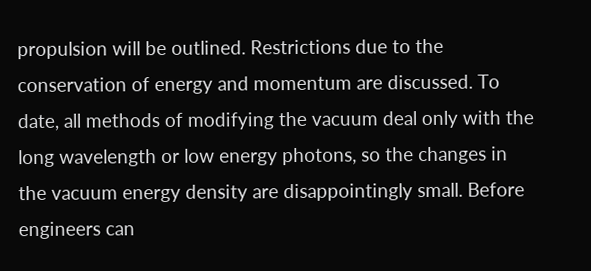propulsion will be outlined. Restrictions due to the conservation of energy and momentum are discussed. To date, all methods of modifying the vacuum deal only with the long wavelength or low energy photons, so the changes in the vacuum energy density are disappointingly small. Before engineers can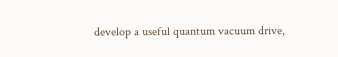develop a useful quantum vacuum drive,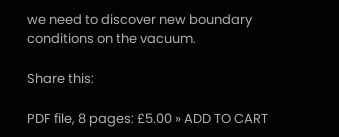we need to discover new boundary conditions on the vacuum.

Share this:

PDF file, 8 pages: £5.00 » ADD TO CART